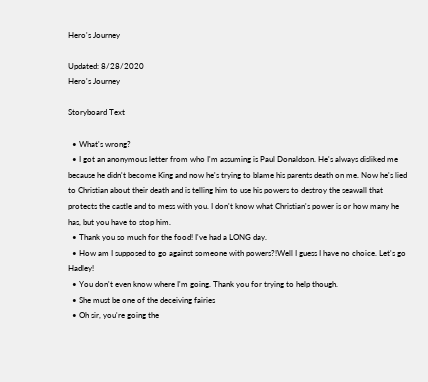Hero's Journey

Updated: 8/28/2020
Hero's Journey

Storyboard Text

  • What's wrong?
  • I got an anonymous letter from who I'm assuming is Paul Donaldson. He's always disliked me because he didn't become King and now he's trying to blame his parents death on me. Now he's lied to Christian about their death and is telling him to use his powers to destroy the seawall that protects the castle and to mess with you. I don't know what Christian's power is or how many he has, but you have to stop him.
  • Thank you so much for the food! I've had a LONG day.
  • How am I supposed to go against someone with powers?!Well I guess I have no choice. Let's go Hadley!
  • You don't even know where I'm going. Thank you for trying to help though.
  • She must be one of the deceiving fairies
  • Oh sir, you're going the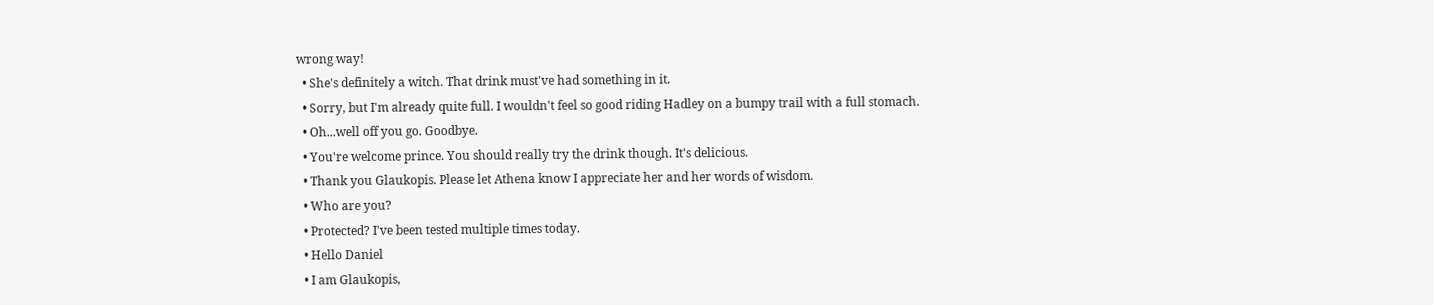wrong way!
  • She's definitely a witch. That drink must've had something in it.
  • Sorry, but I'm already quite full. I wouldn't feel so good riding Hadley on a bumpy trail with a full stomach.
  • Oh...well off you go. Goodbye.
  • You're welcome prince. You should really try the drink though. It's delicious.
  • Thank you Glaukopis. Please let Athena know I appreciate her and her words of wisdom.
  • Who are you?
  • Protected? I've been tested multiple times today.
  • Hello Daniel
  • I am Glaukopis,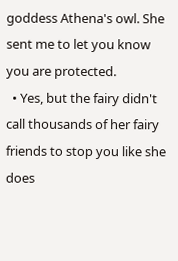goddess Athena's owl. She sent me to let you know you are protected.
  • Yes, but the fairy didn't call thousands of her fairy friends to stop you like she does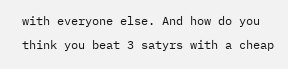with everyone else. And how do you think you beat 3 satyrs with a cheap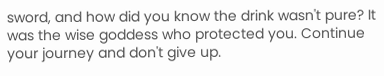sword, and how did you know the drink wasn't pure? It was the wise goddess who protected you. Continue your journey and don't give up.